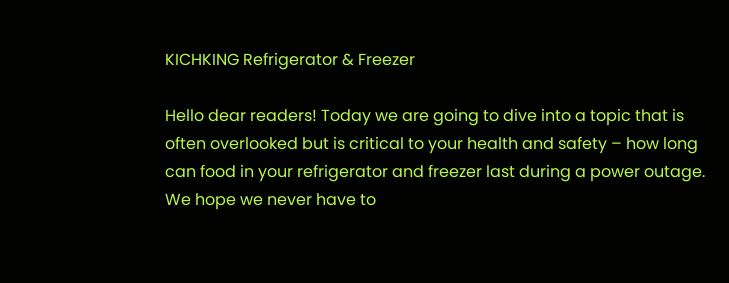KICHKING Refrigerator & Freezer

Hello dear readers! Today we are going to dive into a topic that is often overlooked but is critical to your health and safety – how long can food in your refrigerator and freezer last during a power outage. We hope we never have to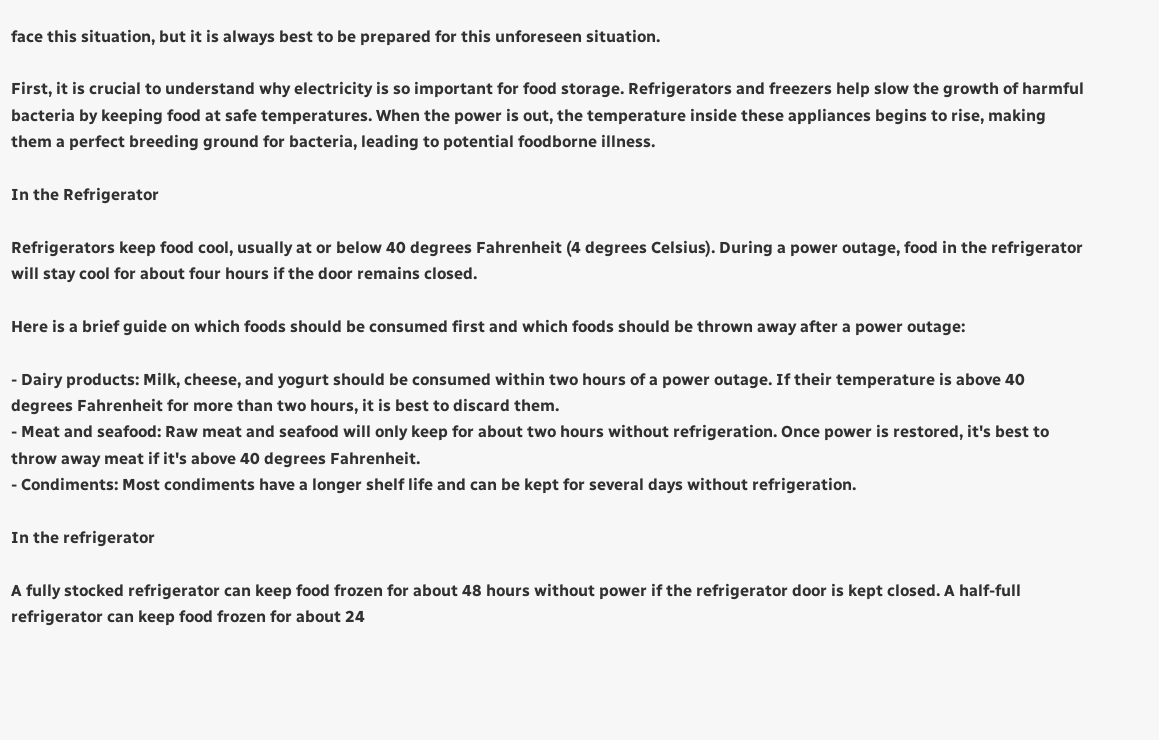face this situation, but it is always best to be prepared for this unforeseen situation.

First, it is crucial to understand why electricity is so important for food storage. Refrigerators and freezers help slow the growth of harmful bacteria by keeping food at safe temperatures. When the power is out, the temperature inside these appliances begins to rise, making them a perfect breeding ground for bacteria, leading to potential foodborne illness.

In the Refrigerator

Refrigerators keep food cool, usually at or below 40 degrees Fahrenheit (4 degrees Celsius). During a power outage, food in the refrigerator will stay cool for about four hours if the door remains closed.

Here is a brief guide on which foods should be consumed first and which foods should be thrown away after a power outage:

- Dairy products: Milk, cheese, and yogurt should be consumed within two hours of a power outage. If their temperature is above 40 degrees Fahrenheit for more than two hours, it is best to discard them.
- Meat and seafood: Raw meat and seafood will only keep for about two hours without refrigeration. Once power is restored, it's best to throw away meat if it's above 40 degrees Fahrenheit.
- Condiments: Most condiments have a longer shelf life and can be kept for several days without refrigeration.

In the refrigerator

A fully stocked refrigerator can keep food frozen for about 48 hours without power if the refrigerator door is kept closed. A half-full refrigerator can keep food frozen for about 24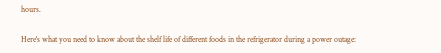hours.

Here's what you need to know about the shelf life of different foods in the refrigerator during a power outage: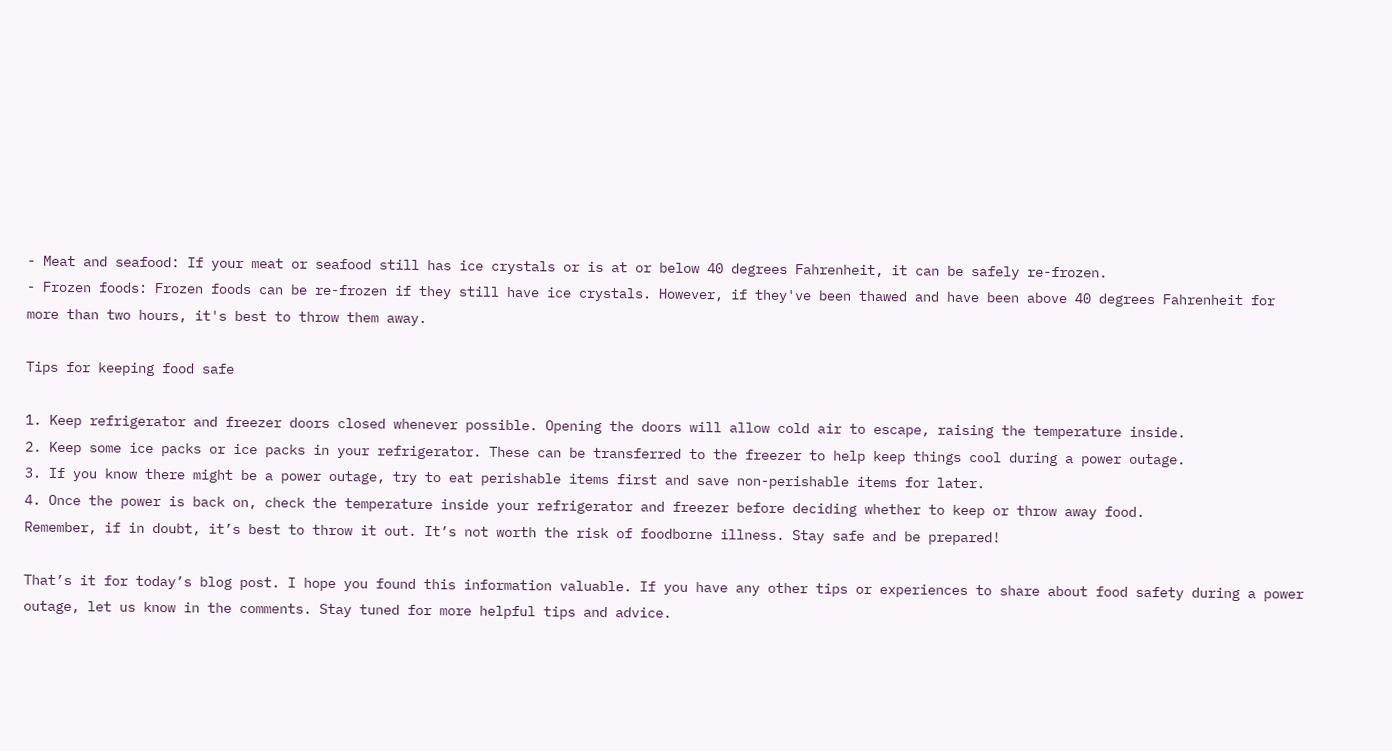- Meat and seafood: If your meat or seafood still has ice crystals or is at or below 40 degrees Fahrenheit, it can be safely re-frozen.
- Frozen foods: Frozen foods can be re-frozen if they still have ice crystals. However, if they've been thawed and have been above 40 degrees Fahrenheit for more than two hours, it's best to throw them away.

Tips for keeping food safe

1. Keep refrigerator and freezer doors closed whenever possible. Opening the doors will allow cold air to escape, raising the temperature inside.
2. Keep some ice packs or ice packs in your refrigerator. These can be transferred to the freezer to help keep things cool during a power outage.
3. If you know there might be a power outage, try to eat perishable items first and save non-perishable items for later.
4. Once the power is back on, check the temperature inside your refrigerator and freezer before deciding whether to keep or throw away food.
Remember, if in doubt, it’s best to throw it out. It’s not worth the risk of foodborne illness. Stay safe and be prepared!

That’s it for today’s blog post. I hope you found this information valuable. If you have any other tips or experiences to share about food safety during a power outage, let us know in the comments. Stay tuned for more helpful tips and advice.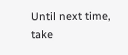Until next time, take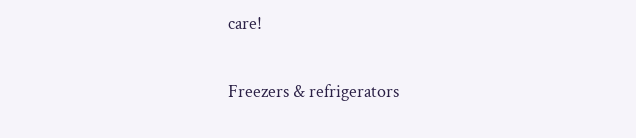care!

Freezers & refrigerators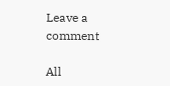Leave a comment

All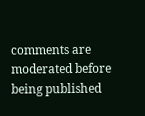comments are moderated before being published